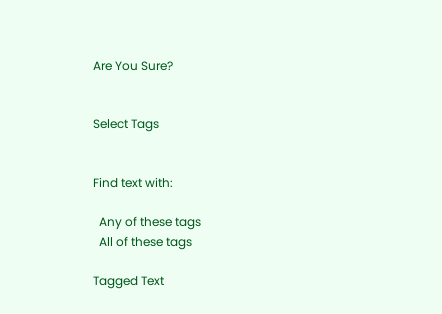Are You Sure?


Select Tags


Find text with:

  Any of these tags
  All of these tags

Tagged Text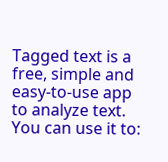Tagged text is a free, simple and easy-to-use app to analyze text. You can use it to: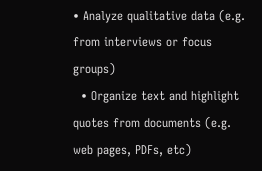• Analyze qualitative data (e.g. from interviews or focus groups)
  • Organize text and highlight quotes from documents (e.g. web pages, PDFs, etc)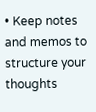• Keep notes and memos to structure your thoughts